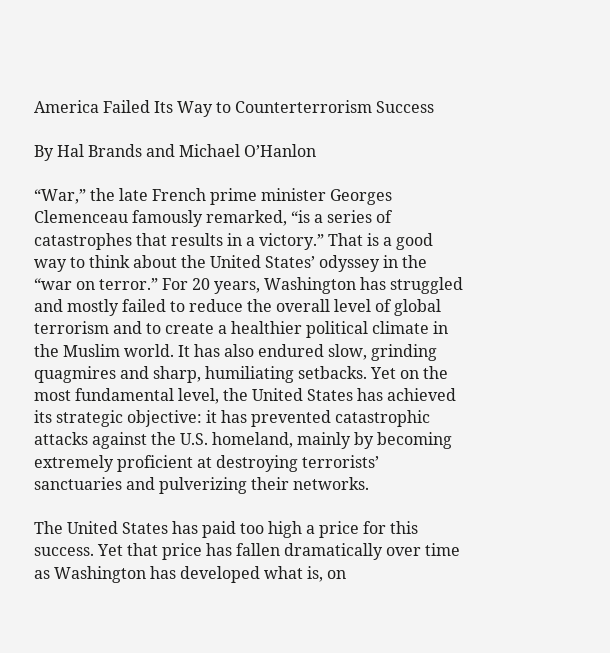America Failed Its Way to Counterterrorism Success

By Hal Brands and Michael O’Hanlon

“War,” the late French prime minister Georges Clemenceau famously remarked, “is a series of catastrophes that results in a victory.” That is a good way to think about the United States’ odyssey in the “war on terror.” For 20 years, Washington has struggled and mostly failed to reduce the overall level of global terrorism and to create a healthier political climate in the Muslim world. It has also endured slow, grinding quagmires and sharp, humiliating setbacks. Yet on the most fundamental level, the United States has achieved its strategic objective: it has prevented catastrophic attacks against the U.S. homeland, mainly by becoming extremely proficient at destroying terrorists’ sanctuaries and pulverizing their networks.

The United States has paid too high a price for this success. Yet that price has fallen dramatically over time as Washington has developed what is, on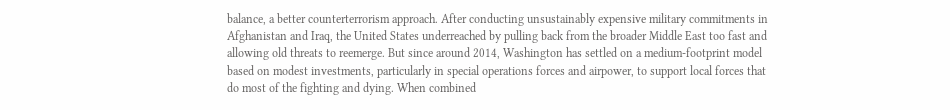balance, a better counterterrorism approach. After conducting unsustainably expensive military commitments in Afghanistan and Iraq, the United States underreached by pulling back from the broader Middle East too fast and allowing old threats to reemerge. But since around 2014, Washington has settled on a medium-footprint model based on modest investments, particularly in special operations forces and airpower, to support local forces that do most of the fighting and dying. When combined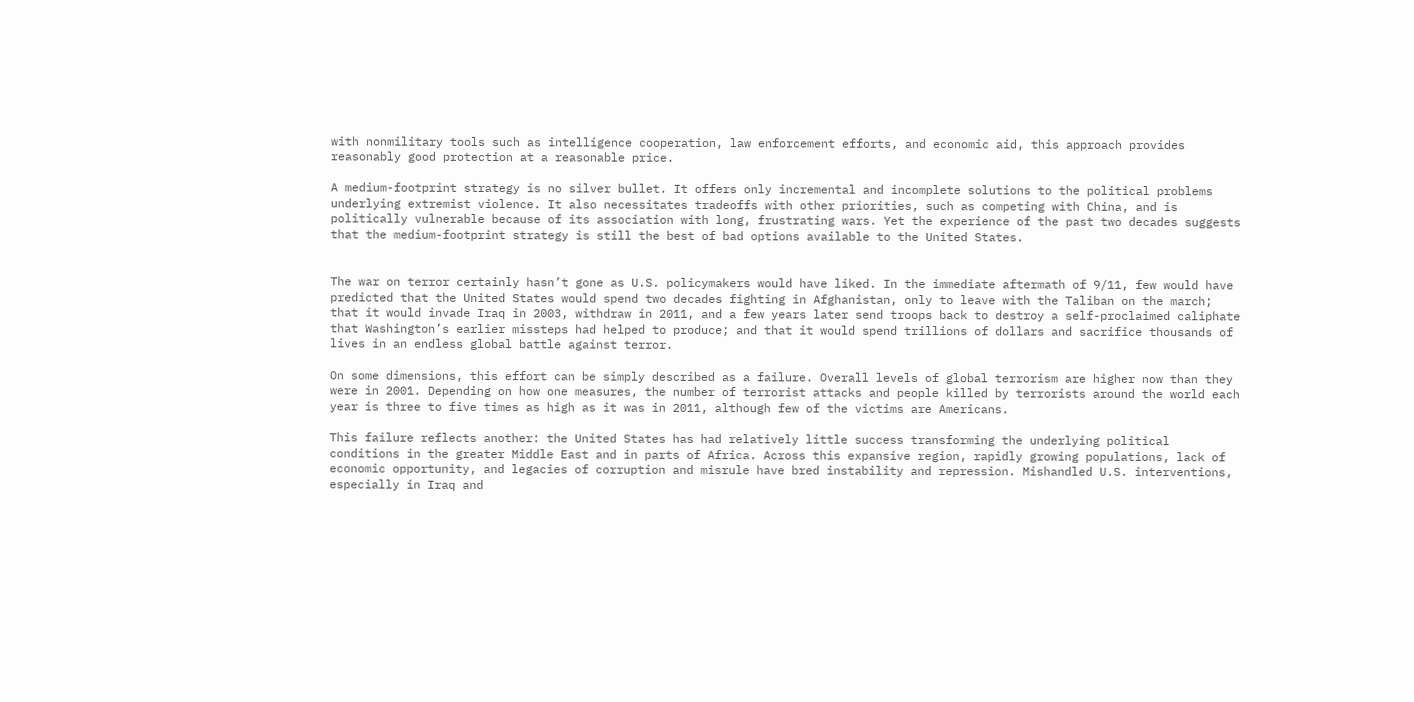with nonmilitary tools such as intelligence cooperation, law enforcement efforts, and economic aid, this approach provides reasonably good protection at a reasonable price.

A medium-footprint strategy is no silver bullet. It offers only incremental and incomplete solutions to the political problems underlying extremist violence. It also necessitates tradeoffs with other priorities, such as competing with China, and is politically vulnerable because of its association with long, frustrating wars. Yet the experience of the past two decades suggests that the medium-footprint strategy is still the best of bad options available to the United States.


The war on terror certainly hasn’t gone as U.S. policymakers would have liked. In the immediate aftermath of 9/11, few would have predicted that the United States would spend two decades fighting in Afghanistan, only to leave with the Taliban on the march; that it would invade Iraq in 2003, withdraw in 2011, and a few years later send troops back to destroy a self-proclaimed caliphate that Washington’s earlier missteps had helped to produce; and that it would spend trillions of dollars and sacrifice thousands of lives in an endless global battle against terror.

On some dimensions, this effort can be simply described as a failure. Overall levels of global terrorism are higher now than they were in 2001. Depending on how one measures, the number of terrorist attacks and people killed by terrorists around the world each year is three to five times as high as it was in 2011, although few of the victims are Americans.

This failure reflects another: the United States has had relatively little success transforming the underlying political conditions in the greater Middle East and in parts of Africa. Across this expansive region, rapidly growing populations, lack of economic opportunity, and legacies of corruption and misrule have bred instability and repression. Mishandled U.S. interventions, especially in Iraq and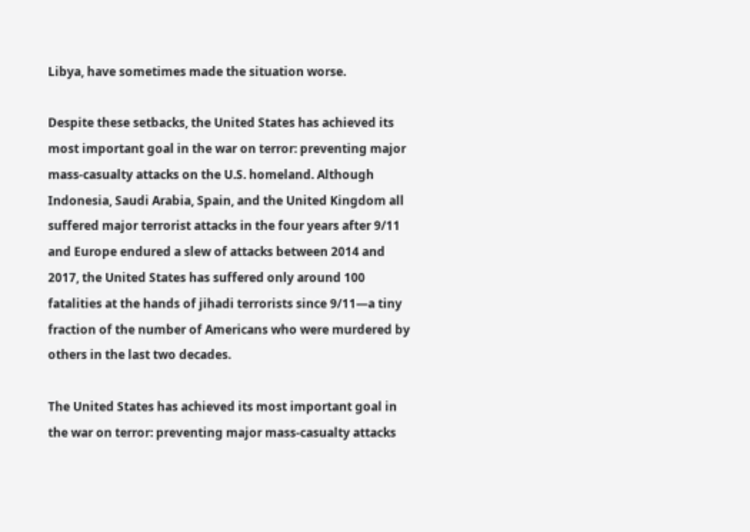Libya, have sometimes made the situation worse.

Despite these setbacks, the United States has achieved its most important goal in the war on terror: preventing major mass-casualty attacks on the U.S. homeland. Although Indonesia, Saudi Arabia, Spain, and the United Kingdom all suffered major terrorist attacks in the four years after 9/11 and Europe endured a slew of attacks between 2014 and 2017, the United States has suffered only around 100 fatalities at the hands of jihadi terrorists since 9/11—a tiny fraction of the number of Americans who were murdered by others in the last two decades.

The United States has achieved its most important goal in the war on terror: preventing major mass-casualty attacks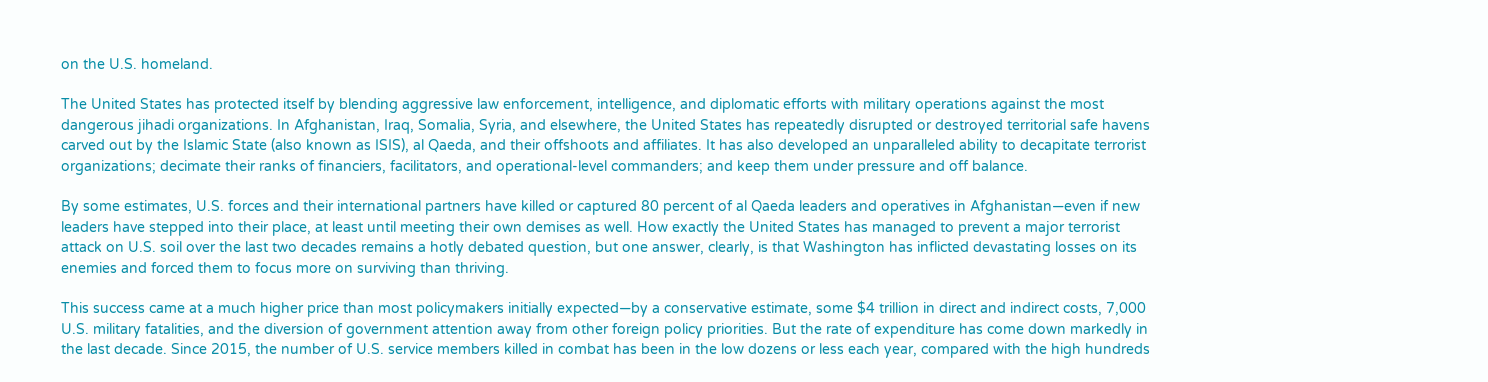on the U.S. homeland.

The United States has protected itself by blending aggressive law enforcement, intelligence, and diplomatic efforts with military operations against the most dangerous jihadi organizations. In Afghanistan, Iraq, Somalia, Syria, and elsewhere, the United States has repeatedly disrupted or destroyed territorial safe havens carved out by the Islamic State (also known as ISIS), al Qaeda, and their offshoots and affiliates. It has also developed an unparalleled ability to decapitate terrorist organizations; decimate their ranks of financiers, facilitators, and operational-level commanders; and keep them under pressure and off balance.

By some estimates, U.S. forces and their international partners have killed or captured 80 percent of al Qaeda leaders and operatives in Afghanistan—even if new leaders have stepped into their place, at least until meeting their own demises as well. How exactly the United States has managed to prevent a major terrorist attack on U.S. soil over the last two decades remains a hotly debated question, but one answer, clearly, is that Washington has inflicted devastating losses on its enemies and forced them to focus more on surviving than thriving.

This success came at a much higher price than most policymakers initially expected—by a conservative estimate, some $4 trillion in direct and indirect costs, 7,000 U.S. military fatalities, and the diversion of government attention away from other foreign policy priorities. But the rate of expenditure has come down markedly in the last decade. Since 2015, the number of U.S. service members killed in combat has been in the low dozens or less each year, compared with the high hundreds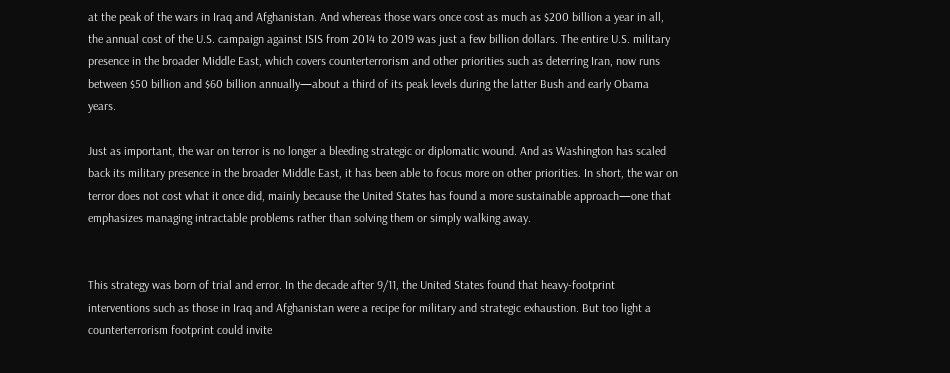at the peak of the wars in Iraq and Afghanistan. And whereas those wars once cost as much as $200 billion a year in all, the annual cost of the U.S. campaign against ISIS from 2014 to 2019 was just a few billion dollars. The entire U.S. military presence in the broader Middle East, which covers counterterrorism and other priorities such as deterring Iran, now runs between $50 billion and $60 billion annually—about a third of its peak levels during the latter Bush and early Obama years.

Just as important, the war on terror is no longer a bleeding strategic or diplomatic wound. And as Washington has scaled back its military presence in the broader Middle East, it has been able to focus more on other priorities. In short, the war on terror does not cost what it once did, mainly because the United States has found a more sustainable approach—one that emphasizes managing intractable problems rather than solving them or simply walking away.


This strategy was born of trial and error. In the decade after 9/11, the United States found that heavy-footprint interventions such as those in Iraq and Afghanistan were a recipe for military and strategic exhaustion. But too light a counterterrorism footprint could invite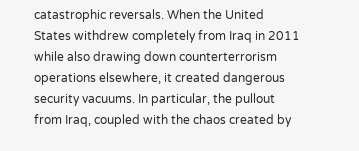catastrophic reversals. When the United States withdrew completely from Iraq in 2011 while also drawing down counterterrorism operations elsewhere, it created dangerous security vacuums. In particular, the pullout from Iraq, coupled with the chaos created by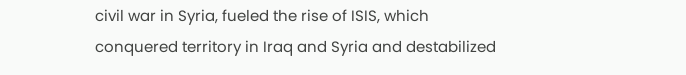civil war in Syria, fueled the rise of ISIS, which conquered territory in Iraq and Syria and destabilized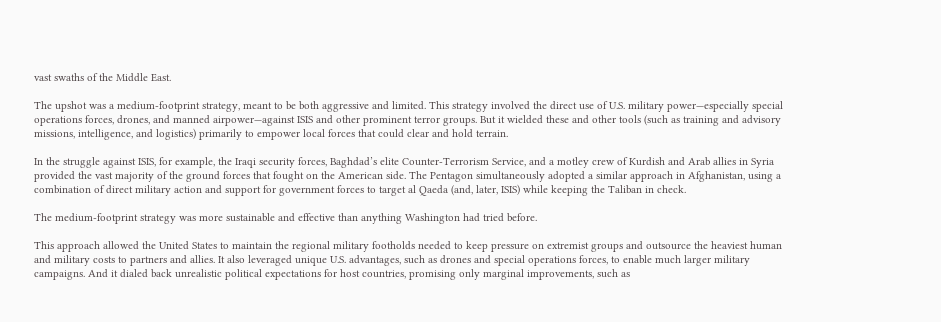vast swaths of the Middle East.

The upshot was a medium-footprint strategy, meant to be both aggressive and limited. This strategy involved the direct use of U.S. military power—especially special operations forces, drones, and manned airpower—against ISIS and other prominent terror groups. But it wielded these and other tools (such as training and advisory missions, intelligence, and logistics) primarily to empower local forces that could clear and hold terrain.

In the struggle against ISIS, for example, the Iraqi security forces, Baghdad’s elite Counter-Terrorism Service, and a motley crew of Kurdish and Arab allies in Syria provided the vast majority of the ground forces that fought on the American side. The Pentagon simultaneously adopted a similar approach in Afghanistan, using a combination of direct military action and support for government forces to target al Qaeda (and, later, ISIS) while keeping the Taliban in check.

The medium-footprint strategy was more sustainable and effective than anything Washington had tried before.

This approach allowed the United States to maintain the regional military footholds needed to keep pressure on extremist groups and outsource the heaviest human and military costs to partners and allies. It also leveraged unique U.S. advantages, such as drones and special operations forces, to enable much larger military campaigns. And it dialed back unrealistic political expectations for host countries, promising only marginal improvements, such as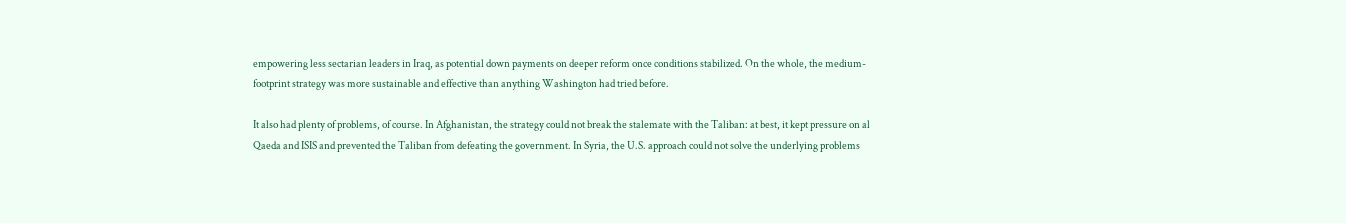empowering less sectarian leaders in Iraq, as potential down payments on deeper reform once conditions stabilized. On the whole, the medium-footprint strategy was more sustainable and effective than anything Washington had tried before.

It also had plenty of problems, of course. In Afghanistan, the strategy could not break the stalemate with the Taliban: at best, it kept pressure on al Qaeda and ISIS and prevented the Taliban from defeating the government. In Syria, the U.S. approach could not solve the underlying problems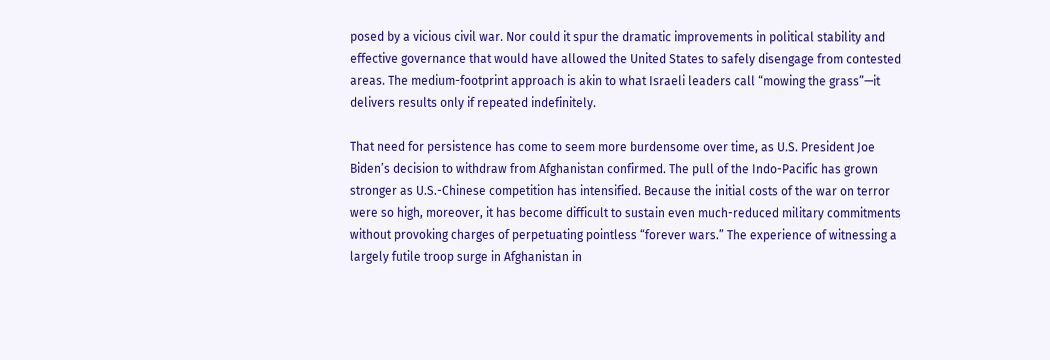posed by a vicious civil war. Nor could it spur the dramatic improvements in political stability and effective governance that would have allowed the United States to safely disengage from contested areas. The medium-footprint approach is akin to what Israeli leaders call “mowing the grass”—it delivers results only if repeated indefinitely.

That need for persistence has come to seem more burdensome over time, as U.S. President Joe Biden’s decision to withdraw from Afghanistan confirmed. The pull of the Indo-Pacific has grown stronger as U.S.-Chinese competition has intensified. Because the initial costs of the war on terror were so high, moreover, it has become difficult to sustain even much-reduced military commitments without provoking charges of perpetuating pointless “forever wars.” The experience of witnessing a largely futile troop surge in Afghanistan in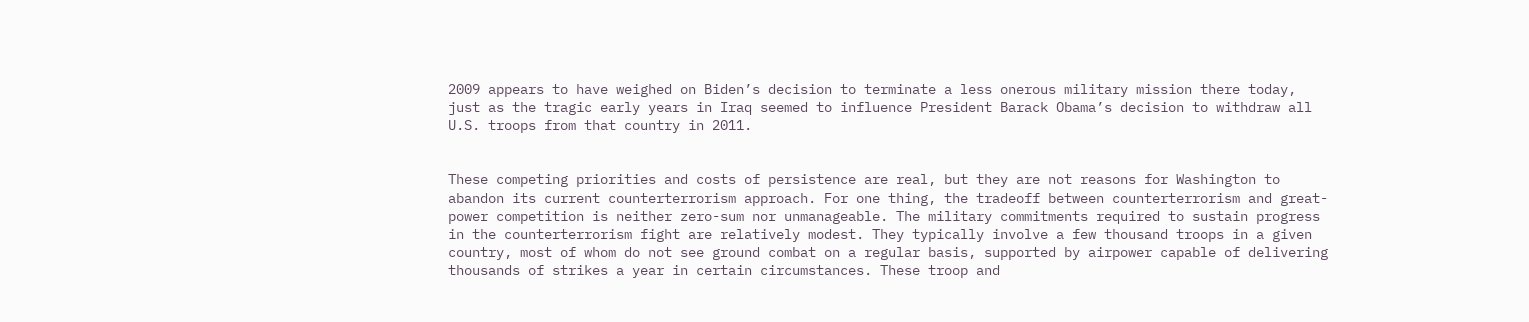2009 appears to have weighed on Biden’s decision to terminate a less onerous military mission there today, just as the tragic early years in Iraq seemed to influence President Barack Obama’s decision to withdraw all U.S. troops from that country in 2011.


These competing priorities and costs of persistence are real, but they are not reasons for Washington to abandon its current counterterrorism approach. For one thing, the tradeoff between counterterrorism and great-power competition is neither zero-sum nor unmanageable. The military commitments required to sustain progress in the counterterrorism fight are relatively modest. They typically involve a few thousand troops in a given country, most of whom do not see ground combat on a regular basis, supported by airpower capable of delivering thousands of strikes a year in certain circumstances. These troop and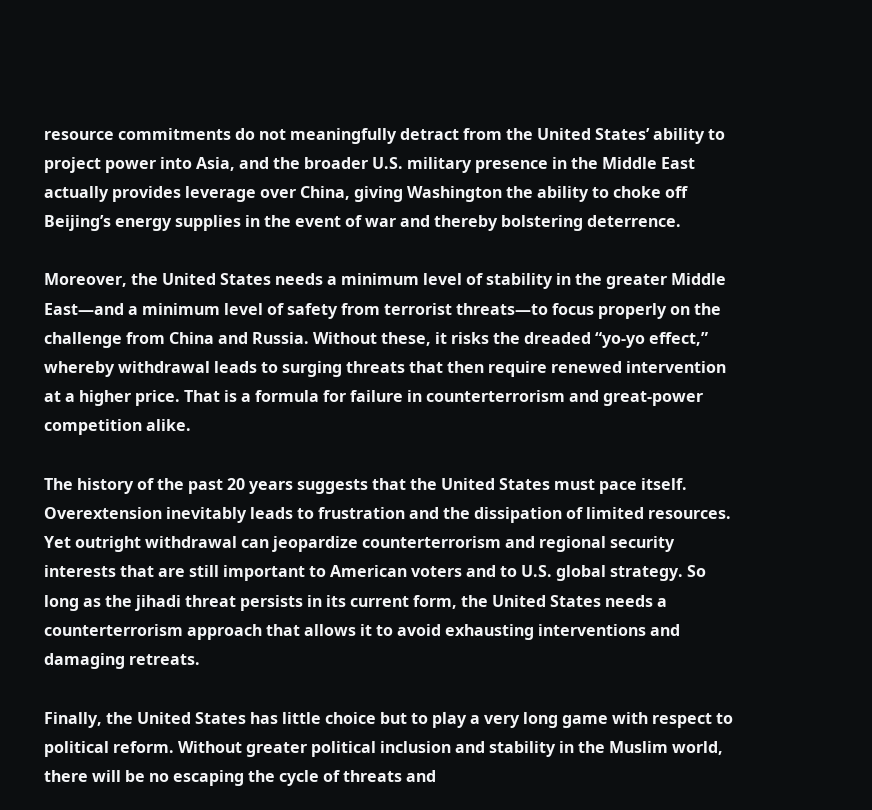resource commitments do not meaningfully detract from the United States’ ability to project power into Asia, and the broader U.S. military presence in the Middle East actually provides leverage over China, giving Washington the ability to choke off Beijing’s energy supplies in the event of war and thereby bolstering deterrence.

Moreover, the United States needs a minimum level of stability in the greater Middle East—and a minimum level of safety from terrorist threats—to focus properly on the challenge from China and Russia. Without these, it risks the dreaded “yo-yo effect,” whereby withdrawal leads to surging threats that then require renewed intervention at a higher price. That is a formula for failure in counterterrorism and great-power competition alike.

The history of the past 20 years suggests that the United States must pace itself. Overextension inevitably leads to frustration and the dissipation of limited resources. Yet outright withdrawal can jeopardize counterterrorism and regional security interests that are still important to American voters and to U.S. global strategy. So long as the jihadi threat persists in its current form, the United States needs a counterterrorism approach that allows it to avoid exhausting interventions and damaging retreats.

Finally, the United States has little choice but to play a very long game with respect to political reform. Without greater political inclusion and stability in the Muslim world, there will be no escaping the cycle of threats and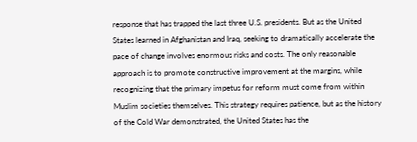response that has trapped the last three U.S. presidents. But as the United States learned in Afghanistan and Iraq, seeking to dramatically accelerate the pace of change involves enormous risks and costs. The only reasonable approach is to promote constructive improvement at the margins, while recognizing that the primary impetus for reform must come from within Muslim societies themselves. This strategy requires patience, but as the history of the Cold War demonstrated, the United States has the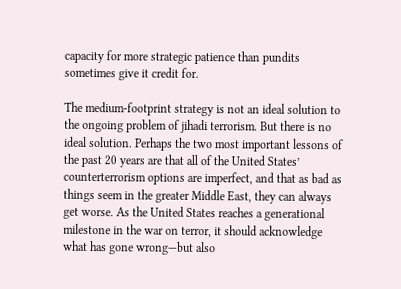capacity for more strategic patience than pundits sometimes give it credit for.

The medium-footprint strategy is not an ideal solution to the ongoing problem of jihadi terrorism. But there is no ideal solution. Perhaps the two most important lessons of the past 20 years are that all of the United States’ counterterrorism options are imperfect, and that as bad as things seem in the greater Middle East, they can always get worse. As the United States reaches a generational milestone in the war on terror, it should acknowledge what has gone wrong—but also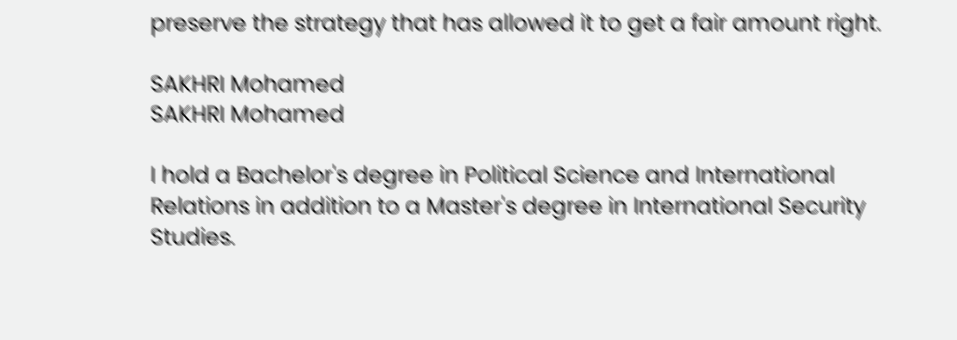preserve the strategy that has allowed it to get a fair amount right.

SAKHRI Mohamed
SAKHRI Mohamed

I hold a Bachelor's degree in Political Science and International Relations in addition to a Master's degree in International Security Studies.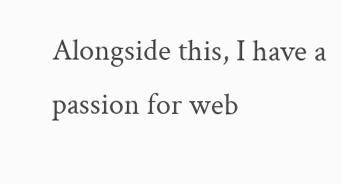Alongside this, I have a passion for web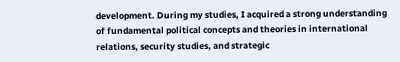development. During my studies, I acquired a strong understanding of fundamental political concepts and theories in international relations, security studies, and strategic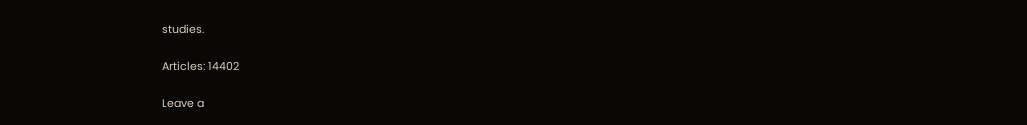studies.

Articles: 14402

Leave a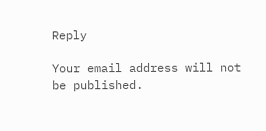Reply

Your email address will not be published.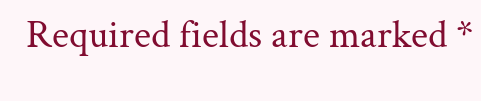Required fields are marked *